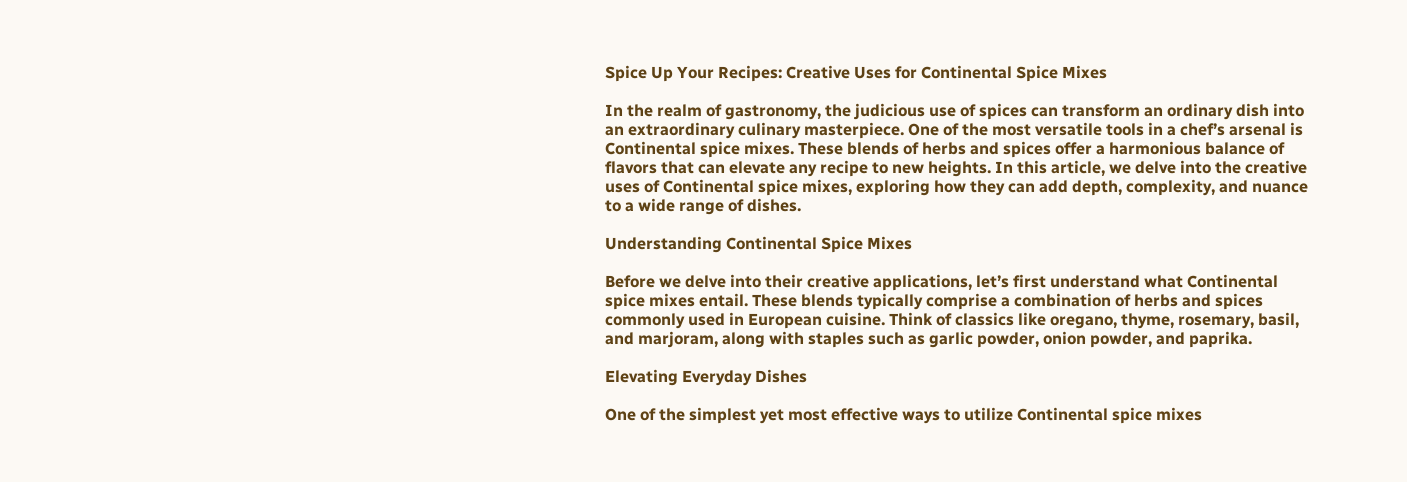Spice Up Your Recipes: Creative Uses for Continental Spice Mixes

In the realm of gastronomy, the judicious use of spices can transform an ordinary dish into an extraordinary culinary masterpiece. One of the most versatile tools in a chef’s arsenal is Continental spice mixes. These blends of herbs and spices offer a harmonious balance of flavors that can elevate any recipe to new heights. In this article, we delve into the creative uses of Continental spice mixes, exploring how they can add depth, complexity, and nuance to a wide range of dishes.

Understanding Continental Spice Mixes

Before we delve into their creative applications, let’s first understand what Continental spice mixes entail. These blends typically comprise a combination of herbs and spices commonly used in European cuisine. Think of classics like oregano, thyme, rosemary, basil, and marjoram, along with staples such as garlic powder, onion powder, and paprika.

Elevating Everyday Dishes

One of the simplest yet most effective ways to utilize Continental spice mixes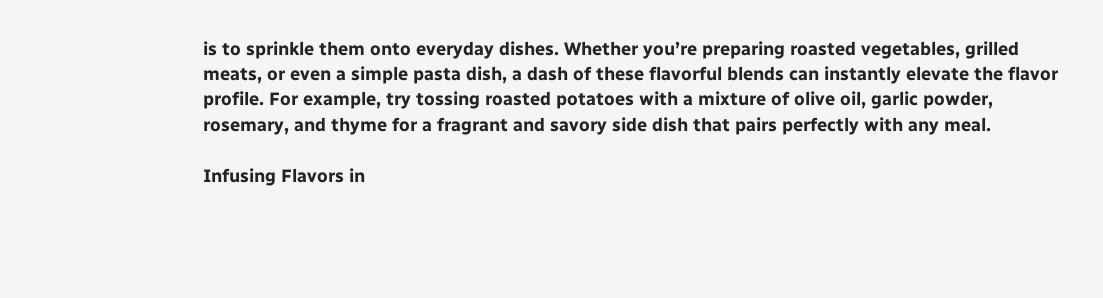is to sprinkle them onto everyday dishes. Whether you’re preparing roasted vegetables, grilled meats, or even a simple pasta dish, a dash of these flavorful blends can instantly elevate the flavor profile. For example, try tossing roasted potatoes with a mixture of olive oil, garlic powder, rosemary, and thyme for a fragrant and savory side dish that pairs perfectly with any meal.

Infusing Flavors in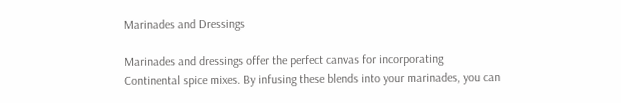Marinades and Dressings

Marinades and dressings offer the perfect canvas for incorporating Continental spice mixes. By infusing these blends into your marinades, you can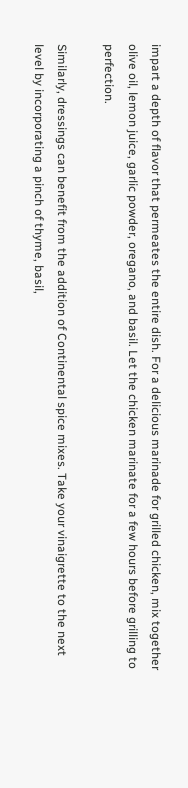impart a depth of flavor that permeates the entire dish. For a delicious marinade for grilled chicken, mix together olive oil, lemon juice, garlic powder, oregano, and basil. Let the chicken marinate for a few hours before grilling to perfection.

Similarly, dressings can benefit from the addition of Continental spice mixes. Take your vinaigrette to the next level by incorporating a pinch of thyme, basil,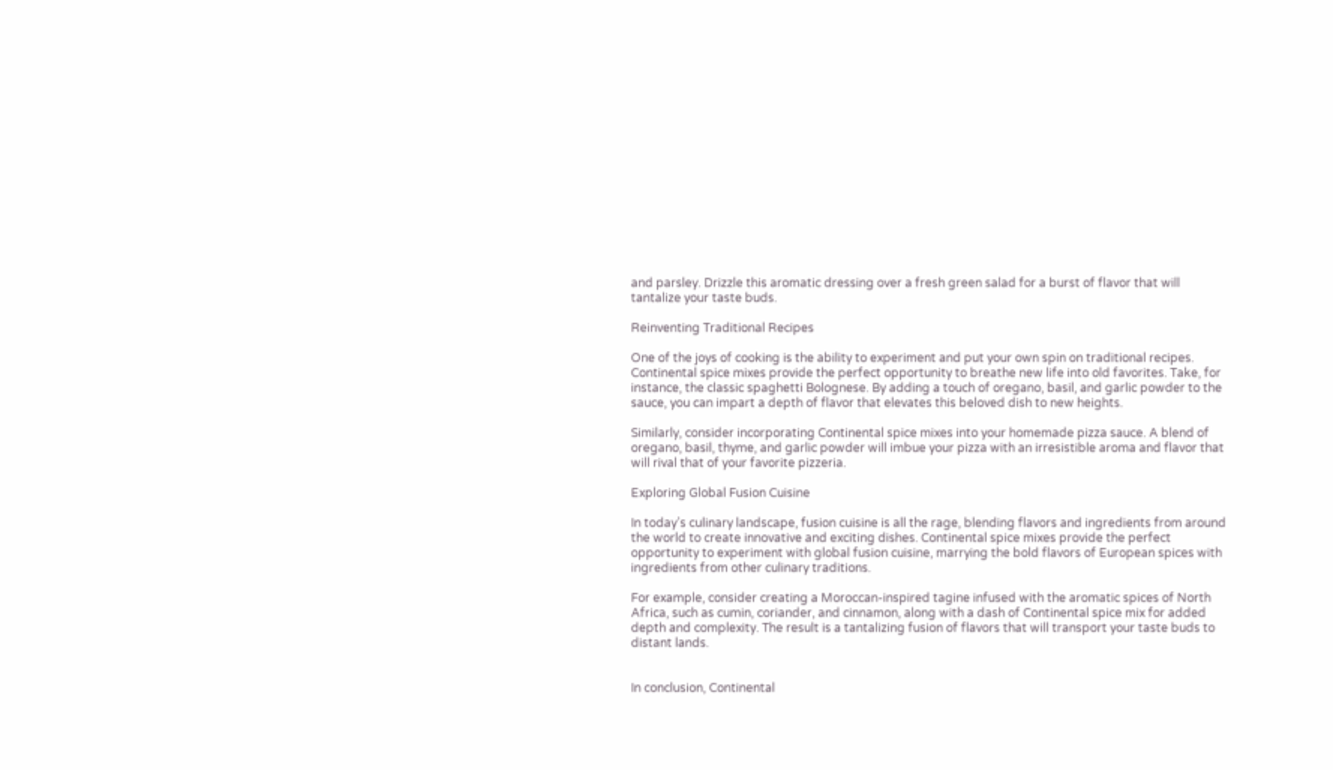and parsley. Drizzle this aromatic dressing over a fresh green salad for a burst of flavor that will tantalize your taste buds.

Reinventing Traditional Recipes

One of the joys of cooking is the ability to experiment and put your own spin on traditional recipes. Continental spice mixes provide the perfect opportunity to breathe new life into old favorites. Take, for instance, the classic spaghetti Bolognese. By adding a touch of oregano, basil, and garlic powder to the sauce, you can impart a depth of flavor that elevates this beloved dish to new heights.

Similarly, consider incorporating Continental spice mixes into your homemade pizza sauce. A blend of oregano, basil, thyme, and garlic powder will imbue your pizza with an irresistible aroma and flavor that will rival that of your favorite pizzeria.

Exploring Global Fusion Cuisine

In today’s culinary landscape, fusion cuisine is all the rage, blending flavors and ingredients from around the world to create innovative and exciting dishes. Continental spice mixes provide the perfect opportunity to experiment with global fusion cuisine, marrying the bold flavors of European spices with ingredients from other culinary traditions.

For example, consider creating a Moroccan-inspired tagine infused with the aromatic spices of North Africa, such as cumin, coriander, and cinnamon, along with a dash of Continental spice mix for added depth and complexity. The result is a tantalizing fusion of flavors that will transport your taste buds to distant lands.


In conclusion, Continental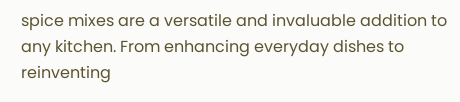spice mixes are a versatile and invaluable addition to any kitchen. From enhancing everyday dishes to reinventing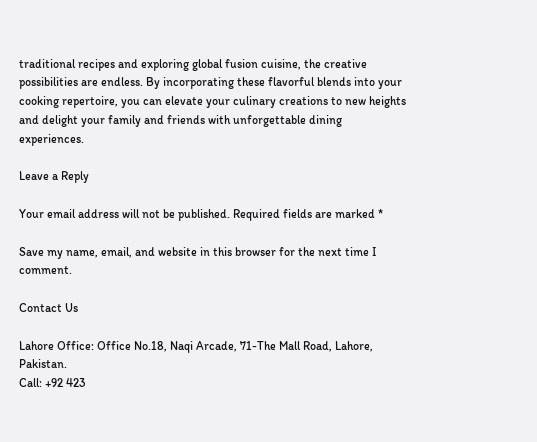traditional recipes and exploring global fusion cuisine, the creative possibilities are endless. By incorporating these flavorful blends into your cooking repertoire, you can elevate your culinary creations to new heights and delight your family and friends with unforgettable dining experiences.

Leave a Reply

Your email address will not be published. Required fields are marked *

Save my name, email, and website in this browser for the next time I comment.

Contact Us

Lahore Office: Office No.18, Naqi Arcade, 71-The Mall Road, Lahore, Pakistan.
Call: +92 423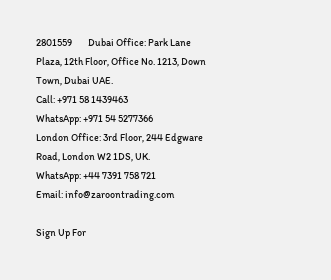2801559        Dubai Office: Park Lane Plaza, 12th Floor, Office No. 1213, Down Town, Dubai UAE.
Call: +971 58 1439463
WhatsApp: +971 54 5277366
London Office: 3rd Floor, 244 Edgware Road, London W2 1DS, UK.
WhatsApp: +44 7391 758 721
Email: info@zaroontrading.com

Sign Up For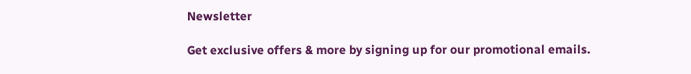Newsletter

Get exclusive offers & more by signing up for our promotional emails.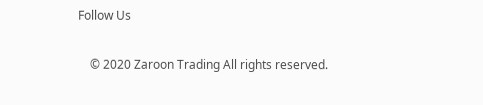Follow Us

    © 2020 Zaroon Trading All rights reserved.